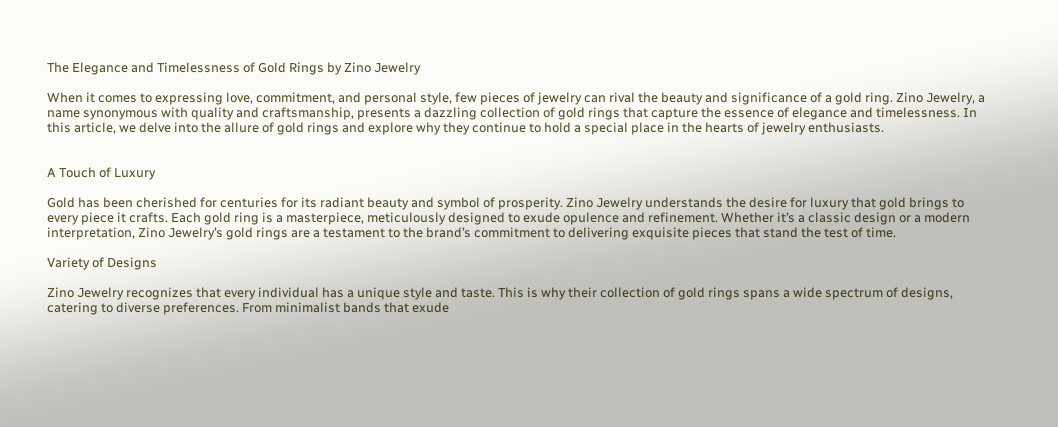The Elegance and Timelessness of Gold Rings by Zino Jewelry

When it comes to expressing love, commitment, and personal style, few pieces of jewelry can rival the beauty and significance of a gold ring. Zino Jewelry, a name synonymous with quality and craftsmanship, presents a dazzling collection of gold rings that capture the essence of elegance and timelessness. In this article, we delve into the allure of gold rings and explore why they continue to hold a special place in the hearts of jewelry enthusiasts.


A Touch of Luxury

Gold has been cherished for centuries for its radiant beauty and symbol of prosperity. Zino Jewelry understands the desire for luxury that gold brings to every piece it crafts. Each gold ring is a masterpiece, meticulously designed to exude opulence and refinement. Whether it’s a classic design or a modern interpretation, Zino Jewelry’s gold rings are a testament to the brand’s commitment to delivering exquisite pieces that stand the test of time.

Variety of Designs

Zino Jewelry recognizes that every individual has a unique style and taste. This is why their collection of gold rings spans a wide spectrum of designs, catering to diverse preferences. From minimalist bands that exude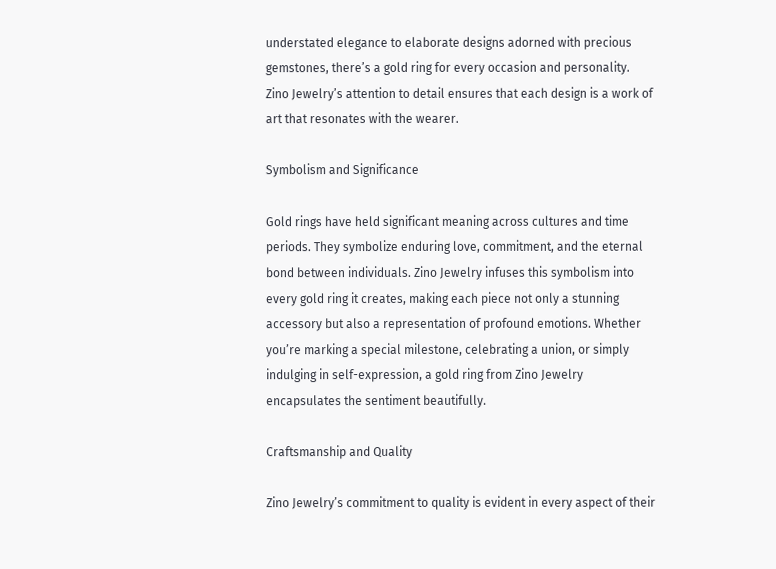understated elegance to elaborate designs adorned with precious gemstones, there’s a gold ring for every occasion and personality. Zino Jewelry’s attention to detail ensures that each design is a work of art that resonates with the wearer.

Symbolism and Significance

Gold rings have held significant meaning across cultures and time periods. They symbolize enduring love, commitment, and the eternal bond between individuals. Zino Jewelry infuses this symbolism into every gold ring it creates, making each piece not only a stunning accessory but also a representation of profound emotions. Whether you’re marking a special milestone, celebrating a union, or simply indulging in self-expression, a gold ring from Zino Jewelry encapsulates the sentiment beautifully.

Craftsmanship and Quality

Zino Jewelry’s commitment to quality is evident in every aspect of their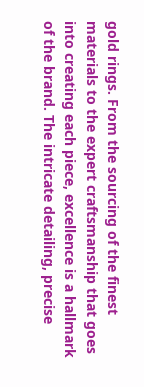gold rings. From the sourcing of the finest materials to the expert craftsmanship that goes into creating each piece, excellence is a hallmark of the brand. The intricate detailing, precise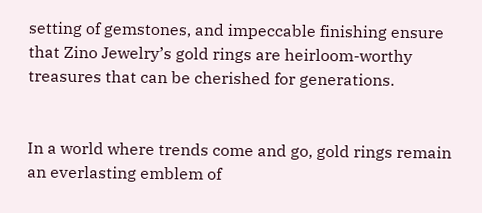setting of gemstones, and impeccable finishing ensure that Zino Jewelry’s gold rings are heirloom-worthy treasures that can be cherished for generations.


In a world where trends come and go, gold rings remain an everlasting emblem of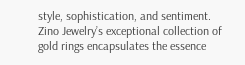style, sophistication, and sentiment. Zino Jewelry’s exceptional collection of gold rings encapsulates the essence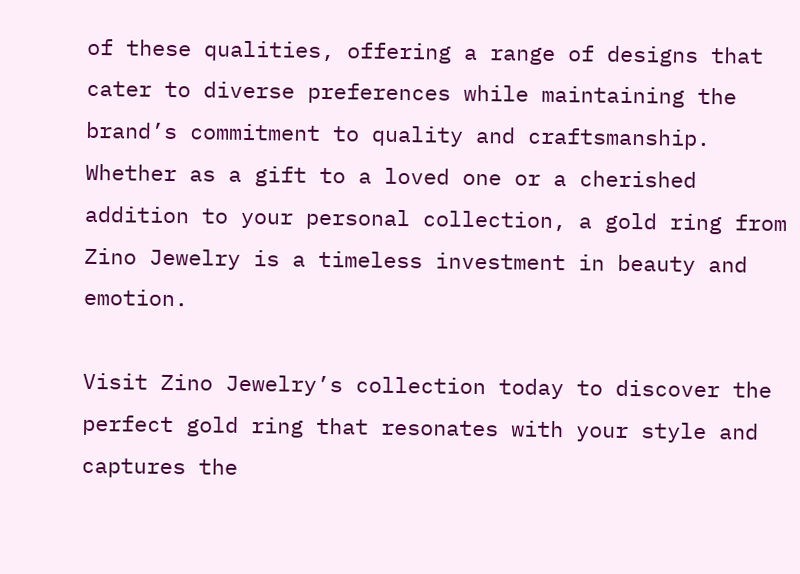of these qualities, offering a range of designs that cater to diverse preferences while maintaining the brand’s commitment to quality and craftsmanship. Whether as a gift to a loved one or a cherished addition to your personal collection, a gold ring from Zino Jewelry is a timeless investment in beauty and emotion.

Visit Zino Jewelry’s collection today to discover the perfect gold ring that resonates with your style and captures the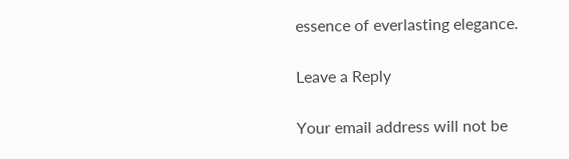essence of everlasting elegance.

Leave a Reply

Your email address will not be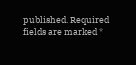published. Required fields are marked *